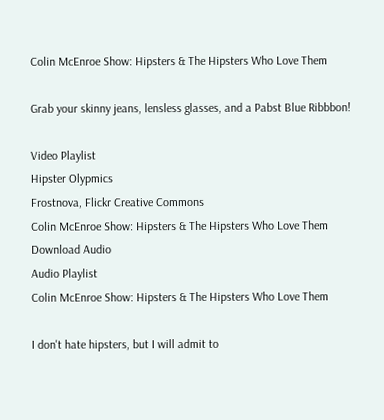Colin McEnroe Show: Hipsters & The Hipsters Who Love Them

Grab your skinny jeans, lensless glasses, and a Pabst Blue Ribbbon!

Video Playlist
Hipster Olypmics
Frostnova, Flickr Creative Commons
Colin McEnroe Show: Hipsters & The Hipsters Who Love Them
Download Audio
Audio Playlist
Colin McEnroe Show: Hipsters & The Hipsters Who Love Them

I don't hate hipsters, but I will admit to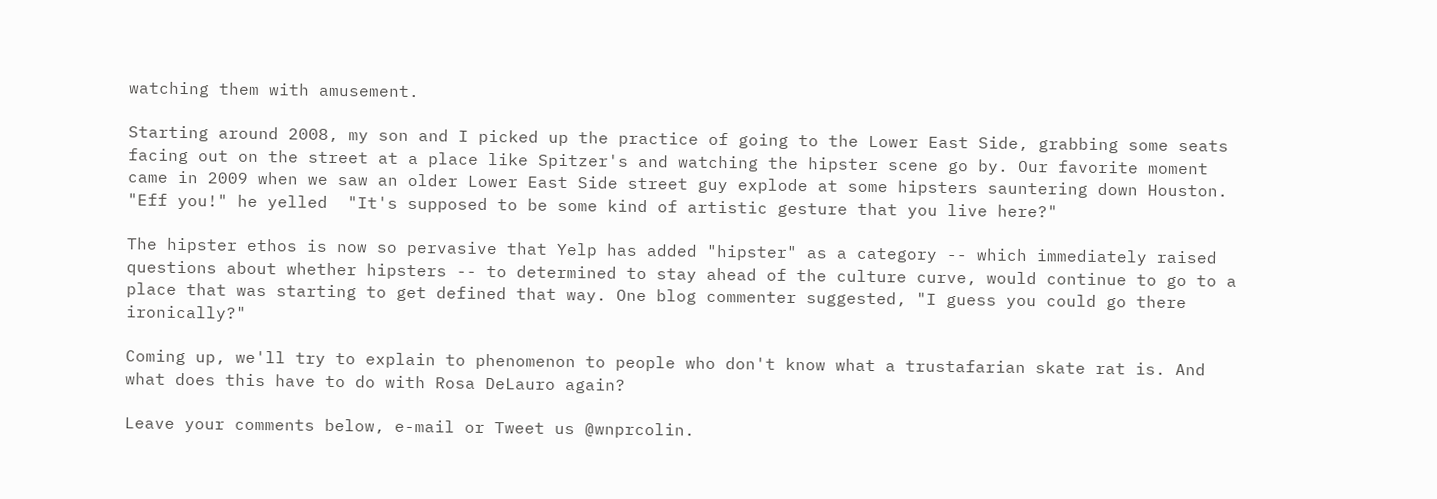watching them with amusement.

Starting around 2008, my son and I picked up the practice of going to the Lower East Side, grabbing some seats facing out on the street at a place like Spitzer's and watching the hipster scene go by. Our favorite moment came in 2009 when we saw an older Lower East Side street guy explode at some hipsters sauntering down Houston. "Eff you!" he yelled  "It's supposed to be some kind of artistic gesture that you live here?"

The hipster ethos is now so pervasive that Yelp has added "hipster" as a category -- which immediately raised questions about whether hipsters -- to determined to stay ahead of the culture curve, would continue to go to a place that was starting to get defined that way. One blog commenter suggested, "I guess you could go there ironically?"

Coming up, we'll try to explain to phenomenon to people who don't know what a trustafarian skate rat is. And what does this have to do with Rosa DeLauro again?

Leave your comments below, e-mail or Tweet us @wnprcolin.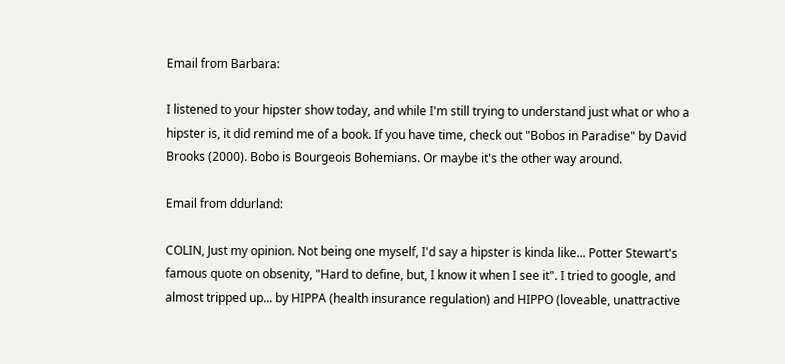Email from Barbara:

I listened to your hipster show today, and while I'm still trying to understand just what or who a hipster is, it did remind me of a book. If you have time, check out "Bobos in Paradise" by David Brooks (2000). Bobo is Bourgeois Bohemians. Or maybe it's the other way around.

Email from ddurland:

COLIN, Just my opinion. Not being one myself, I'd say a hipster is kinda like... Potter Stewart's famous quote on obsenity, "Hard to define, but, I know it when I see it". I tried to google, and almost tripped up... by HIPPA (health insurance regulation) and HIPPO (loveable, unattractive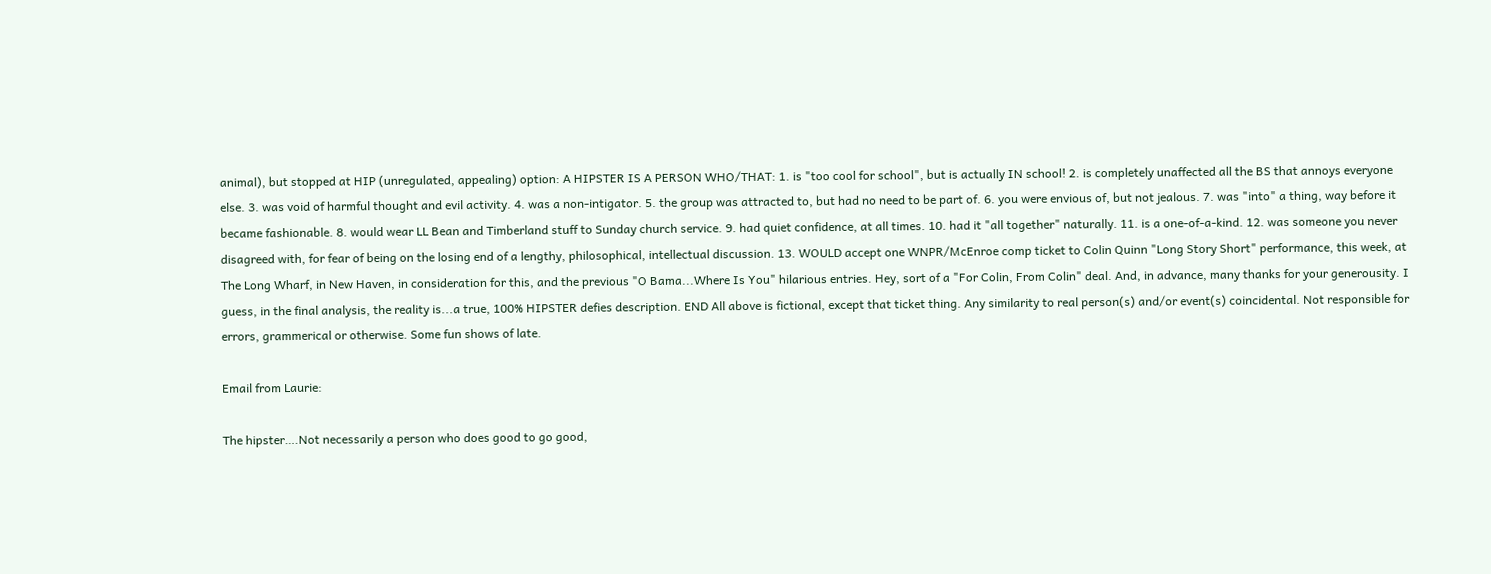animal), but stopped at HIP (unregulated, appealing) option: A HIPSTER IS A PERSON WHO/THAT: 1. is "too cool for school", but is actually IN school! 2. is completely unaffected all the BS that annoys everyone else. 3. was void of harmful thought and evil activity. 4. was a non-intigator. 5. the group was attracted to, but had no need to be part of. 6. you were envious of, but not jealous. 7. was "into" a thing, way before it became fashionable. 8. would wear LL Bean and Timberland stuff to Sunday church service. 9. had quiet confidence, at all times. 10. had it "all together" naturally. 11. is a one-of-a-kind. 12. was someone you never disagreed with, for fear of being on the losing end of a lengthy, philosophical, intellectual discussion. 13. WOULD accept one WNPR/McEnroe comp ticket to Colin Quinn "Long Story Short" performance, this week, at The Long Wharf, in New Haven, in consideration for this, and the previous "O Bama...Where Is You" hilarious entries. Hey, sort of a "For Colin, From Colin" deal. And, in advance, many thanks for your generousity. I guess, in the final analysis, the reality is...a true, 100% HIPSTER defies description. END All above is fictional, except that ticket thing. Any similarity to real person(s) and/or event(s) coincidental. Not responsible for errors, grammerical or otherwise. Some fun shows of late.

Email from Laurie:

The hipster….Not necessarily a person who does good to go good,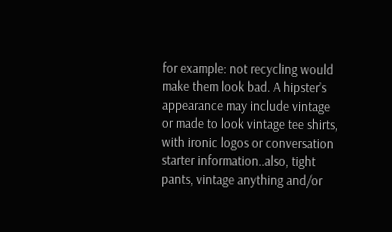for example: not recycling would make them look bad. A hipster’s appearance may include vintage or made to look vintage tee shirts, with ironic logos or conversation starter information..also, tight pants, vintage anything and/or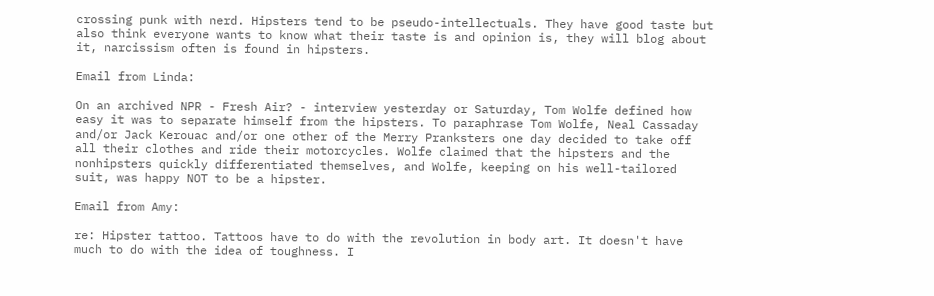crossing punk with nerd. Hipsters tend to be pseudo-intellectuals. They have good taste but also think everyone wants to know what their taste is and opinion is, they will blog about it, narcissism often is found in hipsters.

Email from Linda:

On an archived NPR - Fresh Air? - interview yesterday or Saturday, Tom Wolfe defined how easy it was to separate himself from the hipsters. To paraphrase Tom Wolfe, Neal Cassaday and/or Jack Kerouac and/or one other of the Merry Pranksters one day decided to take off all their clothes and ride their motorcycles. Wolfe claimed that the hipsters and the nonhipsters quickly differentiated themselves, and Wolfe, keeping on his well-tailored suit, was happy NOT to be a hipster.

Email from Amy:

re: Hipster tattoo. Tattoos have to do with the revolution in body art. It doesn't have much to do with the idea of toughness. I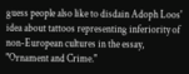guess people also like to disdain Adoph Loos' idea about tattoos representing inferiority of non-European cultures in the essay, "Ornament and Crime."